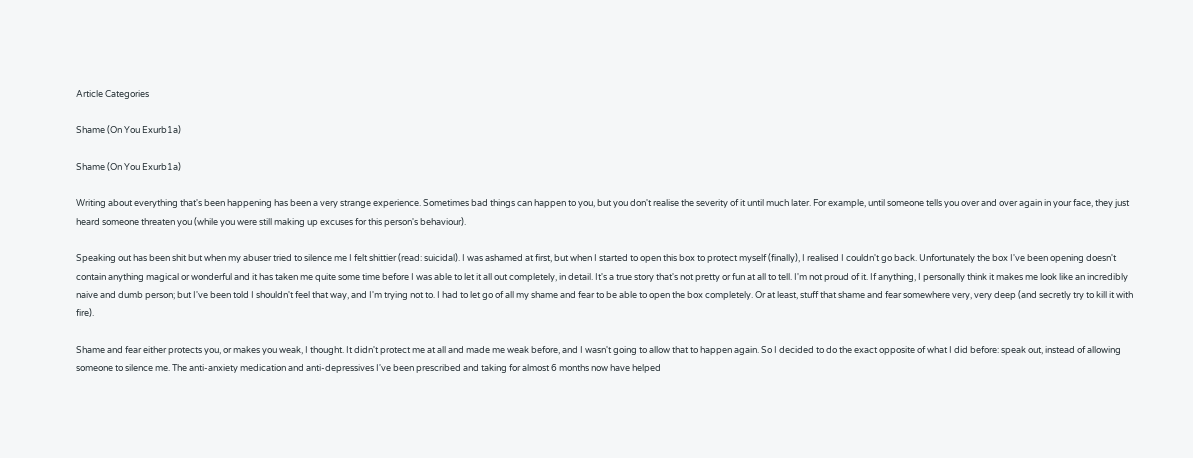Article Categories

Shame (On You Exurb1a)

Shame (On You Exurb1a)

Writing about everything that's been happening has been a very strange experience. Sometimes bad things can happen to you, but you don't realise the severity of it until much later. For example, until someone tells you over and over again in your face, they just heard someone threaten you (while you were still making up excuses for this person's behaviour).

Speaking out has been shit but when my abuser tried to silence me I felt shittier (read: suicidal). I was ashamed at first, but when I started to open this box to protect myself (finally), I realised I couldn't go back. Unfortunately the box I've been opening doesn't contain anything magical or wonderful and it has taken me quite some time before I was able to let it all out completely, in detail. It's a true story that's not pretty or fun at all to tell. I'm not proud of it. If anything, I personally think it makes me look like an incredibly naive and dumb person; but I've been told I shouldn't feel that way, and I'm trying not to. I had to let go of all my shame and fear to be able to open the box completely. Or at least, stuff that shame and fear somewhere very, very deep (and secretly try to kill it with fire).

Shame and fear either protects you, or makes you weak, I thought. It didn't protect me at all and made me weak before, and I wasn't going to allow that to happen again. So I decided to do the exact opposite of what I did before: speak out, instead of allowing someone to silence me. The anti-anxiety medication and anti-depressives I've been prescribed and taking for almost 6 months now have helped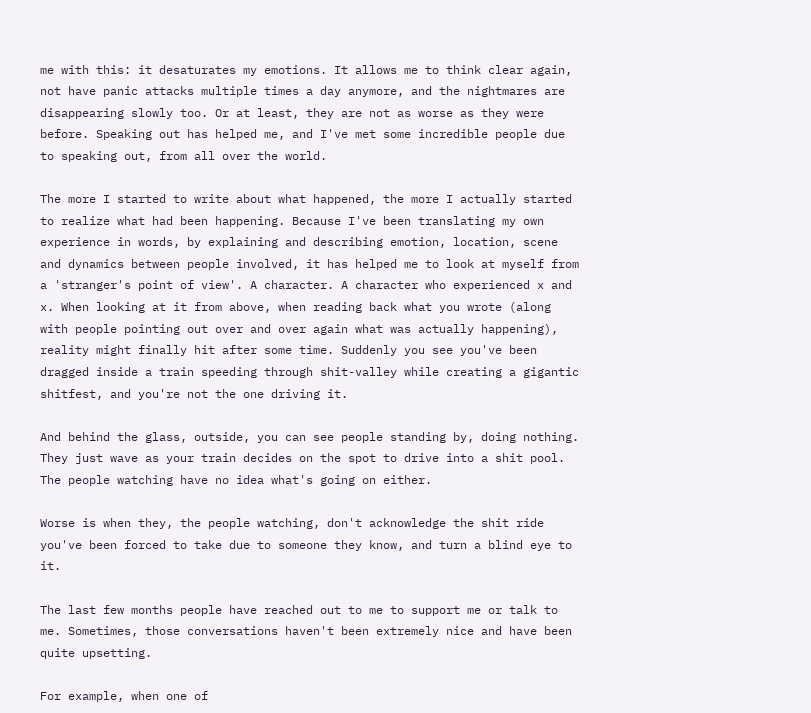me with this: it desaturates my emotions. It allows me to think clear again, not have panic attacks multiple times a day anymore, and the nightmares are disappearing slowly too. Or at least, they are not as worse as they were before. Speaking out has helped me, and I've met some incredible people due to speaking out, from all over the world.

The more I started to write about what happened, the more I actually started to realize what had been happening. Because I've been translating my own experience in words, by explaining and describing emotion, location, scene and dynamics between people involved, it has helped me to look at myself from a 'stranger's point of view'. A character. A character who experienced x and x. When looking at it from above, when reading back what you wrote (along with people pointing out over and over again what was actually happening), reality might finally hit after some time. Suddenly you see you've been dragged inside a train speeding through shit-valley while creating a gigantic shitfest, and you're not the one driving it.

And behind the glass, outside, you can see people standing by, doing nothing. They just wave as your train decides on the spot to drive into a shit pool. The people watching have no idea what's going on either.

Worse is when they, the people watching, don't acknowledge the shit ride you've been forced to take due to someone they know, and turn a blind eye to it.

The last few months people have reached out to me to support me or talk to me. Sometimes, those conversations haven't been extremely nice and have been quite upsetting.

For example, when one of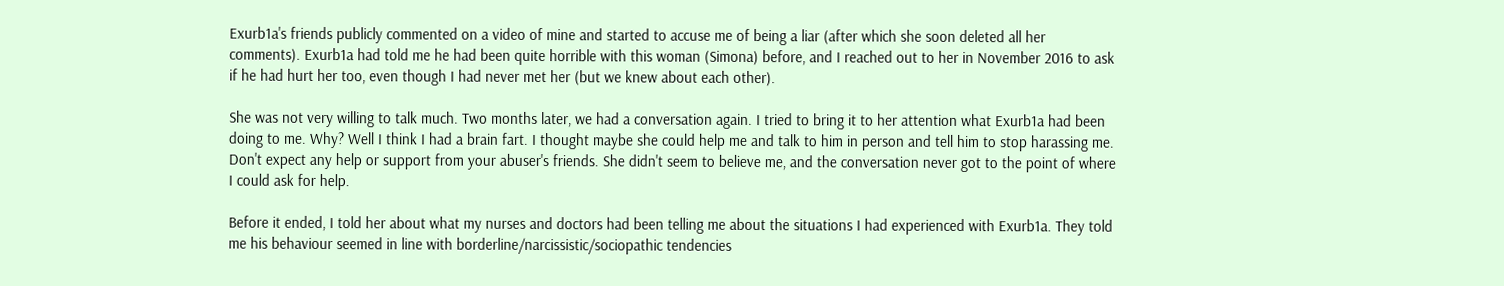Exurb1a's friends publicly commented on a video of mine and started to accuse me of being a liar (after which she soon deleted all her comments). Exurb1a had told me he had been quite horrible with this woman (Simona) before, and I reached out to her in November 2016 to ask if he had hurt her too, even though I had never met her (but we knew about each other).

She was not very willing to talk much. Two months later, we had a conversation again. I tried to bring it to her attention what Exurb1a had been doing to me. Why? Well I think I had a brain fart. I thought maybe she could help me and talk to him in person and tell him to stop harassing me. Don't expect any help or support from your abuser's friends. She didn't seem to believe me, and the conversation never got to the point of where I could ask for help.

Before it ended, I told her about what my nurses and doctors had been telling me about the situations I had experienced with Exurb1a. They told me his behaviour seemed in line with borderline/narcissistic/sociopathic tendencies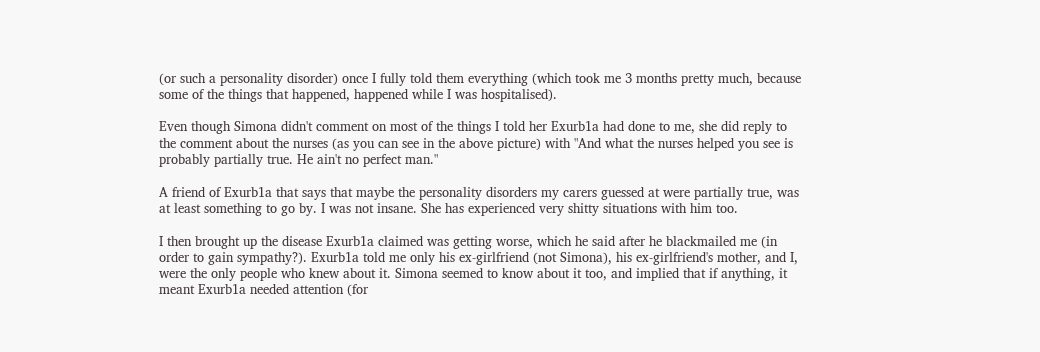(or such a personality disorder) once I fully told them everything (which took me 3 months pretty much, because some of the things that happened, happened while I was hospitalised).

Even though Simona didn't comment on most of the things I told her Exurb1a had done to me, she did reply to the comment about the nurses (as you can see in the above picture) with "And what the nurses helped you see is probably partially true. He ain't no perfect man."

A friend of Exurb1a that says that maybe the personality disorders my carers guessed at were partially true, was at least something to go by. I was not insane. She has experienced very shitty situations with him too.

I then brought up the disease Exurb1a claimed was getting worse, which he said after he blackmailed me (in order to gain sympathy?). Exurb1a told me only his ex-girlfriend (not Simona), his ex-girlfriend's mother, and I, were the only people who knew about it. Simona seemed to know about it too, and implied that if anything, it meant Exurb1a needed attention (for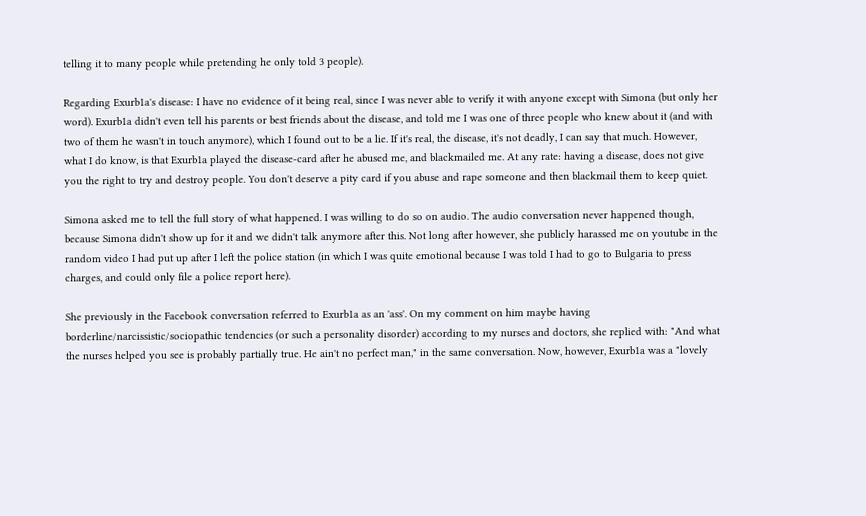telling it to many people while pretending he only told 3 people).

Regarding Exurb1a's disease: I have no evidence of it being real, since I was never able to verify it with anyone except with Simona (but only her word). Exurb1a didn't even tell his parents or best friends about the disease, and told me I was one of three people who knew about it (and with two of them he wasn't in touch anymore), which I found out to be a lie. If it's real, the disease, it's not deadly, I can say that much. However, what I do know, is that Exurb1a played the disease-card after he abused me, and blackmailed me. At any rate: having a disease, does not give you the right to try and destroy people. You don't deserve a pity card if you abuse and rape someone and then blackmail them to keep quiet.

Simona asked me to tell the full story of what happened. I was willing to do so on audio. The audio conversation never happened though, because Simona didn't show up for it and we didn't talk anymore after this. Not long after however, she publicly harassed me on youtube in the random video I had put up after I left the police station (in which I was quite emotional because I was told I had to go to Bulgaria to press charges, and could only file a police report here).

She previously in the Facebook conversation referred to Exurb1a as an 'ass'. On my comment on him maybe having borderline/narcissistic/sociopathic tendencies (or such a personality disorder) according to my nurses and doctors, she replied with: "And what the nurses helped you see is probably partially true. He ain't no perfect man," in the same conversation. Now, however, Exurb1a was a "lovely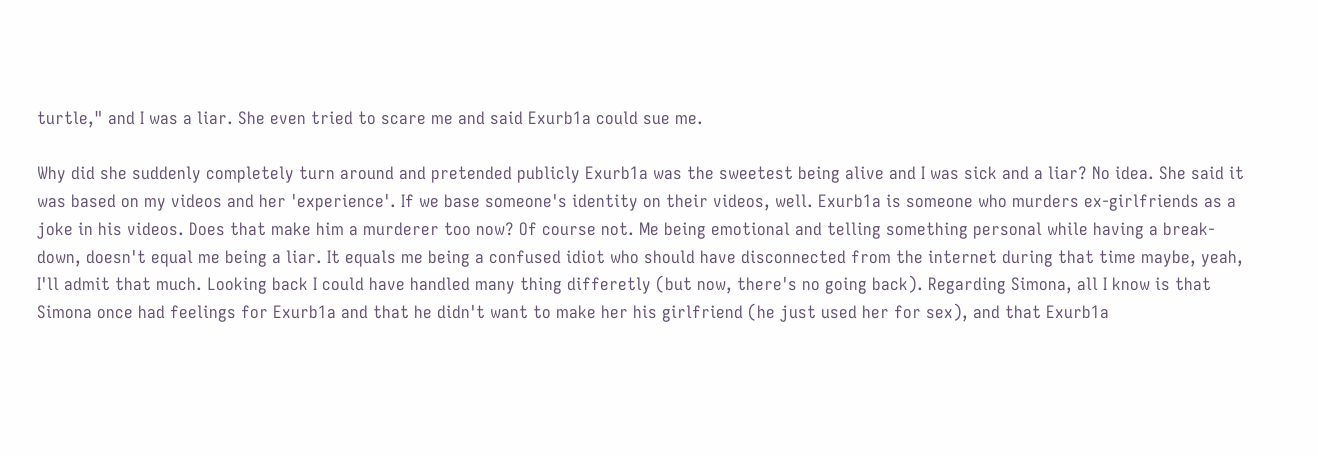turtle," and I was a liar. She even tried to scare me and said Exurb1a could sue me.

Why did she suddenly completely turn around and pretended publicly Exurb1a was the sweetest being alive and I was sick and a liar? No idea. She said it was based on my videos and her 'experience'. If we base someone's identity on their videos, well. Exurb1a is someone who murders ex-girlfriends as a joke in his videos. Does that make him a murderer too now? Of course not. Me being emotional and telling something personal while having a break-down, doesn't equal me being a liar. It equals me being a confused idiot who should have disconnected from the internet during that time maybe, yeah, I'll admit that much. Looking back I could have handled many thing differetly (but now, there's no going back). Regarding Simona, all I know is that Simona once had feelings for Exurb1a and that he didn't want to make her his girlfriend (he just used her for sex), and that Exurb1a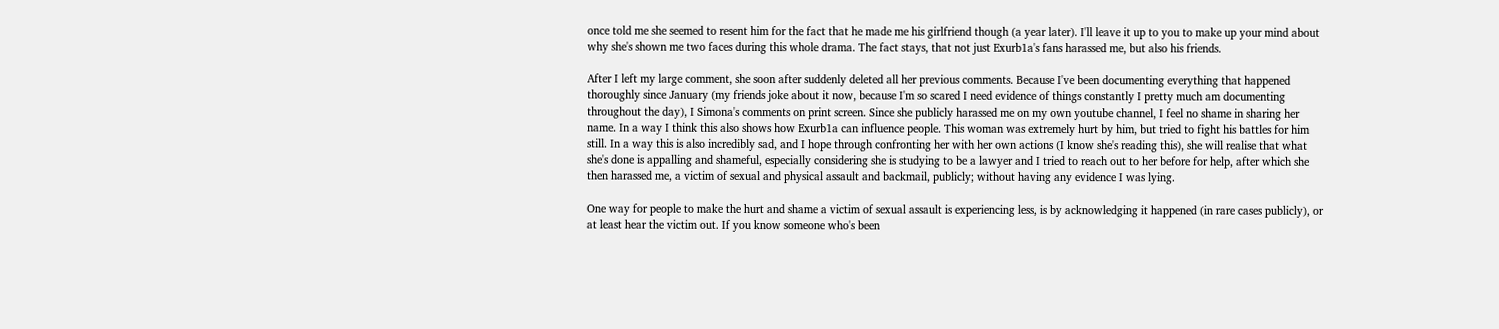once told me she seemed to resent him for the fact that he made me his girlfriend though (a year later). I'll leave it up to you to make up your mind about why she's shown me two faces during this whole drama. The fact stays, that not just Exurb1a's fans harassed me, but also his friends.

After I left my large comment, she soon after suddenly deleted all her previous comments. Because I've been documenting everything that happened thoroughly since January (my friends joke about it now, because I'm so scared I need evidence of things constantly I pretty much am documenting throughout the day), I Simona's comments on print screen. Since she publicly harassed me on my own youtube channel, I feel no shame in sharing her name. In a way I think this also shows how Exurb1a can influence people. This woman was extremely hurt by him, but tried to fight his battles for him still. In a way this is also incredibly sad, and I hope through confronting her with her own actions (I know she's reading this), she will realise that what she's done is appalling and shameful, especially considering she is studying to be a lawyer and I tried to reach out to her before for help, after which she then harassed me, a victim of sexual and physical assault and backmail, publicly; without having any evidence I was lying.

One way for people to make the hurt and shame a victim of sexual assault is experiencing less, is by acknowledging it happened (in rare cases publicly), or at least hear the victim out. If you know someone who's been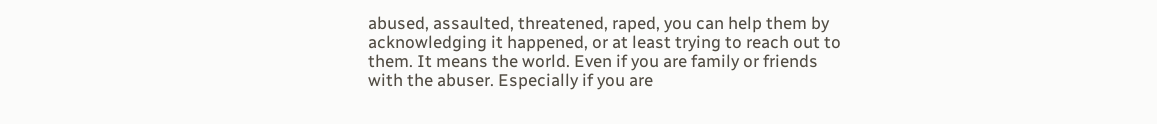abused, assaulted, threatened, raped, you can help them by acknowledging it happened, or at least trying to reach out to them. It means the world. Even if you are family or friends with the abuser. Especially if you are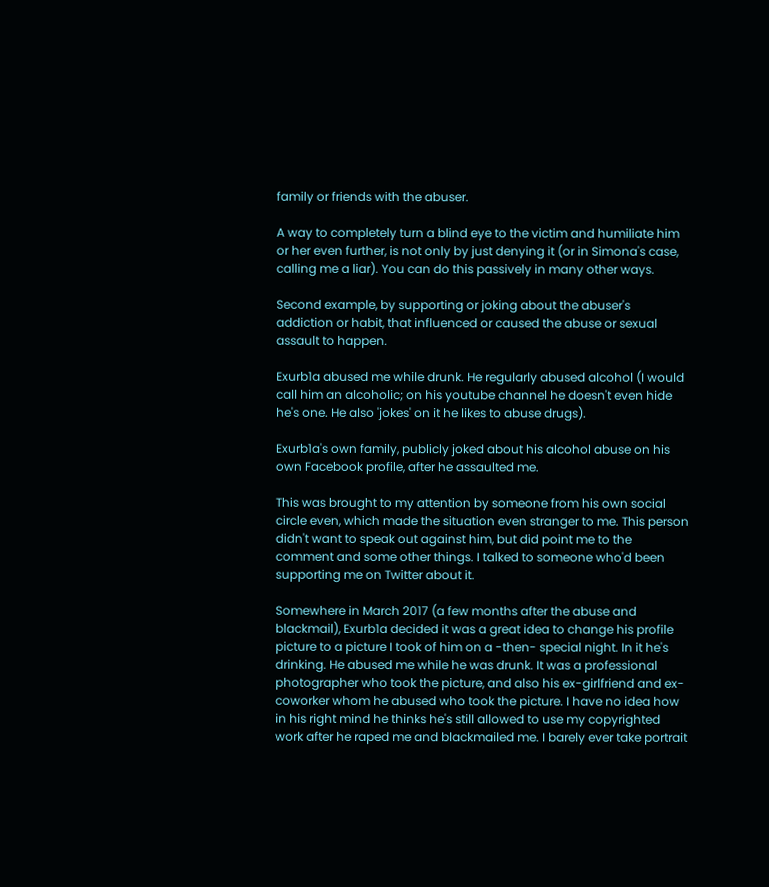family or friends with the abuser.

A way to completely turn a blind eye to the victim and humiliate him or her even further, is not only by just denying it (or in Simona's case, calling me a liar). You can do this passively in many other ways.

Second example, by supporting or joking about the abuser's addiction or habit, that influenced or caused the abuse or sexual assault to happen.

Exurb1a abused me while drunk. He regularly abused alcohol (I would call him an alcoholic; on his youtube channel he doesn't even hide he's one. He also 'jokes' on it he likes to abuse drugs).

Exurb1a's own family, publicly joked about his alcohol abuse on his own Facebook profile, after he assaulted me.

This was brought to my attention by someone from his own social circle even, which made the situation even stranger to me. This person didn't want to speak out against him, but did point me to the comment and some other things. I talked to someone who'd been supporting me on Twitter about it.

Somewhere in March 2017 (a few months after the abuse and blackmail), Exurb1a decided it was a great idea to change his profile picture to a picture I took of him on a -then- special night. In it he's drinking. He abused me while he was drunk. It was a professional photographer who took the picture, and also his ex-girlfriend and ex-coworker whom he abused who took the picture. I have no idea how in his right mind he thinks he's still allowed to use my copyrighted work after he raped me and blackmailed me. I barely ever take portrait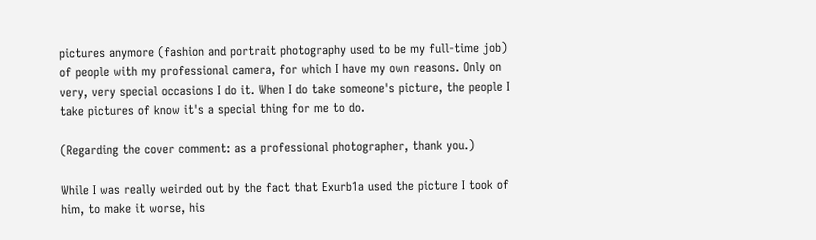pictures anymore (fashion and portrait photography used to be my full-time job) of people with my professional camera, for which I have my own reasons. Only on very, very special occasions I do it. When I do take someone's picture, the people I take pictures of know it's a special thing for me to do.

(Regarding the cover comment: as a professional photographer, thank you.)

While I was really weirded out by the fact that Exurb1a used the picture I took of him, to make it worse, his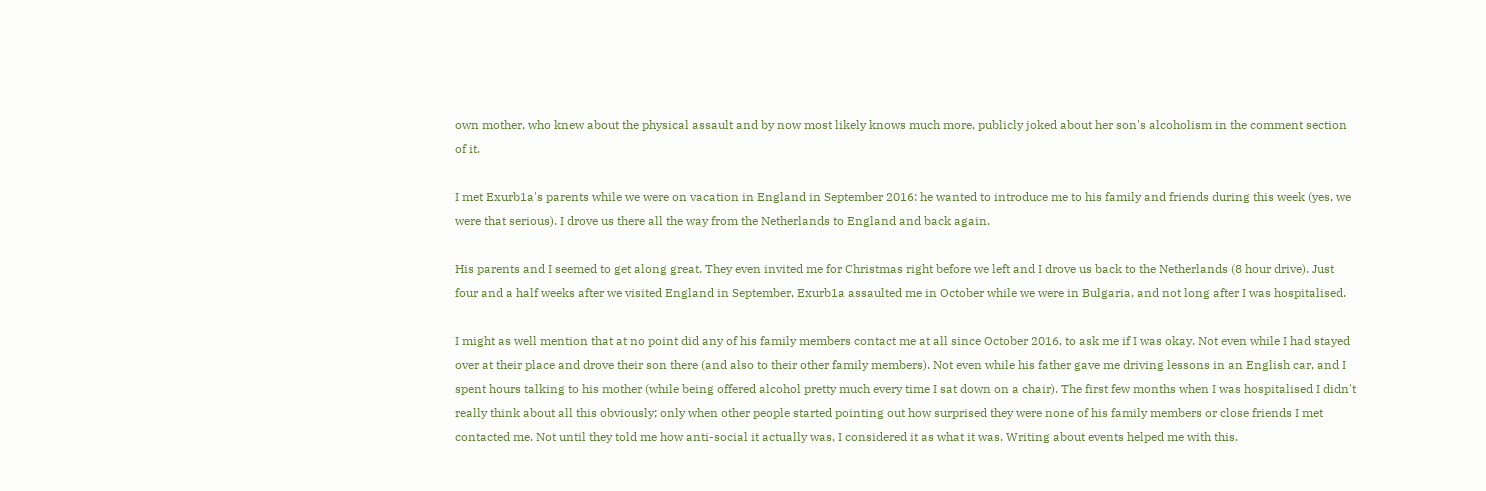own mother, who knew about the physical assault and by now most likely knows much more, publicly joked about her son's alcoholism in the comment section of it.

I met Exurb1a's parents while we were on vacation in England in September 2016: he wanted to introduce me to his family and friends during this week (yes, we were that serious). I drove us there all the way from the Netherlands to England and back again.

His parents and I seemed to get along great. They even invited me for Christmas right before we left and I drove us back to the Netherlands (8 hour drive). Just four and a half weeks after we visited England in September, Exurb1a assaulted me in October while we were in Bulgaria, and not long after I was hospitalised.

I might as well mention that at no point did any of his family members contact me at all since October 2016, to ask me if I was okay. Not even while I had stayed over at their place and drove their son there (and also to their other family members). Not even while his father gave me driving lessons in an English car, and I spent hours talking to his mother (while being offered alcohol pretty much every time I sat down on a chair). The first few months when I was hospitalised I didn't really think about all this obviously; only when other people started pointing out how surprised they were none of his family members or close friends I met contacted me. Not until they told me how anti-social it actually was, I considered it as what it was. Writing about events helped me with this.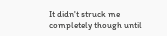It didn't struck me completely though until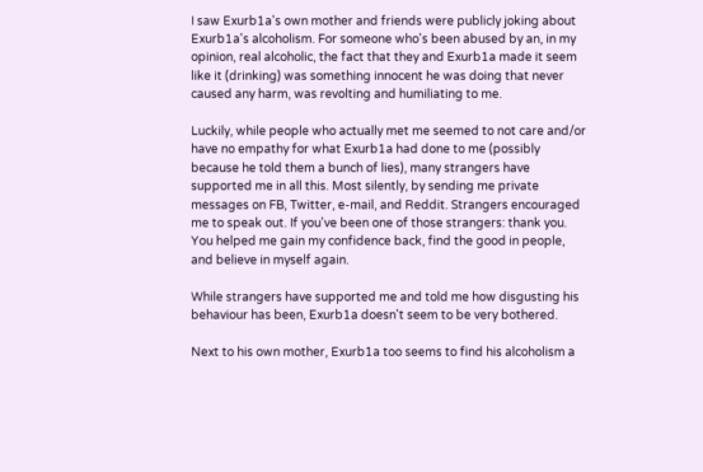I saw Exurb1a's own mother and friends were publicly joking about Exurb1a's alcoholism. For someone who's been abused by an, in my opinion, real alcoholic, the fact that they and Exurb1a made it seem like it (drinking) was something innocent he was doing that never caused any harm, was revolting and humiliating to me.

Luckily, while people who actually met me seemed to not care and/or have no empathy for what Exurb1a had done to me (possibly because he told them a bunch of lies), many strangers have supported me in all this. Most silently, by sending me private messages on FB, Twitter, e-mail, and Reddit. Strangers encouraged me to speak out. If you've been one of those strangers: thank you. You helped me gain my confidence back, find the good in people, and believe in myself again.

While strangers have supported me and told me how disgusting his behaviour has been, Exurb1a doesn't seem to be very bothered.

Next to his own mother, Exurb1a too seems to find his alcoholism a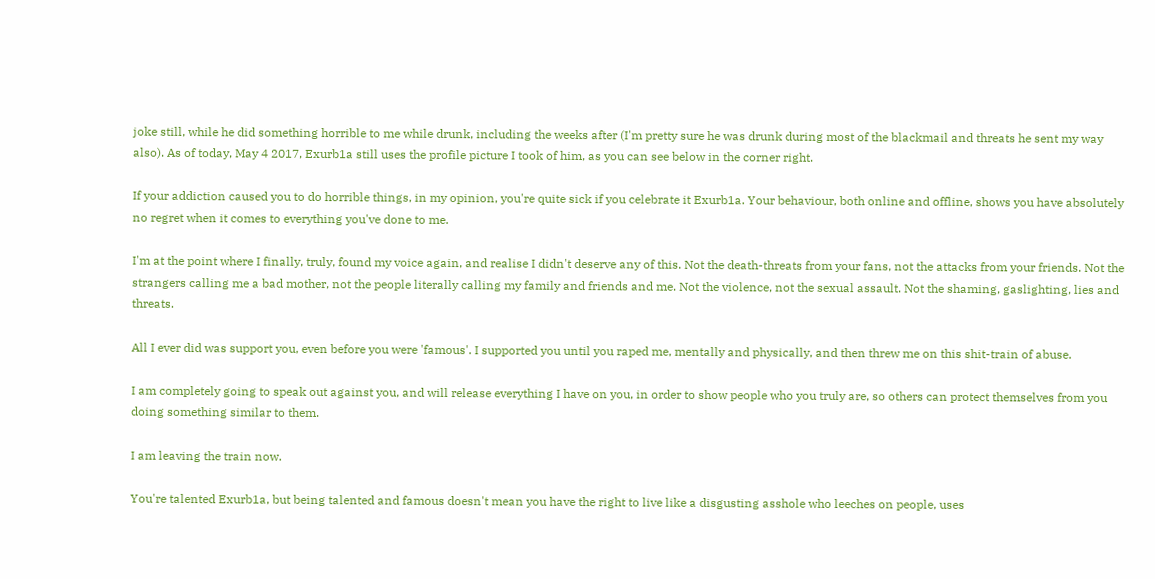joke still, while he did something horrible to me while drunk, including the weeks after (I'm pretty sure he was drunk during most of the blackmail and threats he sent my way also). As of today, May 4 2017, Exurb1a still uses the profile picture I took of him, as you can see below in the corner right.

If your addiction caused you to do horrible things, in my opinion, you're quite sick if you celebrate it Exurb1a. Your behaviour, both online and offline, shows you have absolutely no regret when it comes to everything you've done to me.

I'm at the point where I finally, truly, found my voice again, and realise I didn't deserve any of this. Not the death-threats from your fans, not the attacks from your friends. Not the strangers calling me a bad mother, not the people literally calling my family and friends and me. Not the violence, not the sexual assault. Not the shaming, gaslighting, lies and threats.

All I ever did was support you, even before you were 'famous'. I supported you until you raped me, mentally and physically, and then threw me on this shit-train of abuse.

I am completely going to speak out against you, and will release everything I have on you, in order to show people who you truly are, so others can protect themselves from you doing something similar to them.

I am leaving the train now.

You're talented Exurb1a, but being talented and famous doesn't mean you have the right to live like a disgusting asshole who leeches on people, uses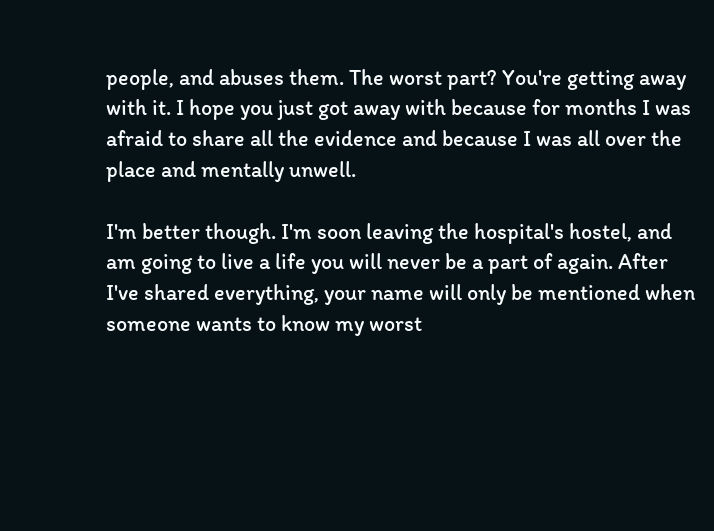people, and abuses them. The worst part? You're getting away with it. I hope you just got away with because for months I was afraid to share all the evidence and because I was all over the place and mentally unwell.

I'm better though. I'm soon leaving the hospital's hostel, and am going to live a life you will never be a part of again. After I've shared everything, your name will only be mentioned when someone wants to know my worst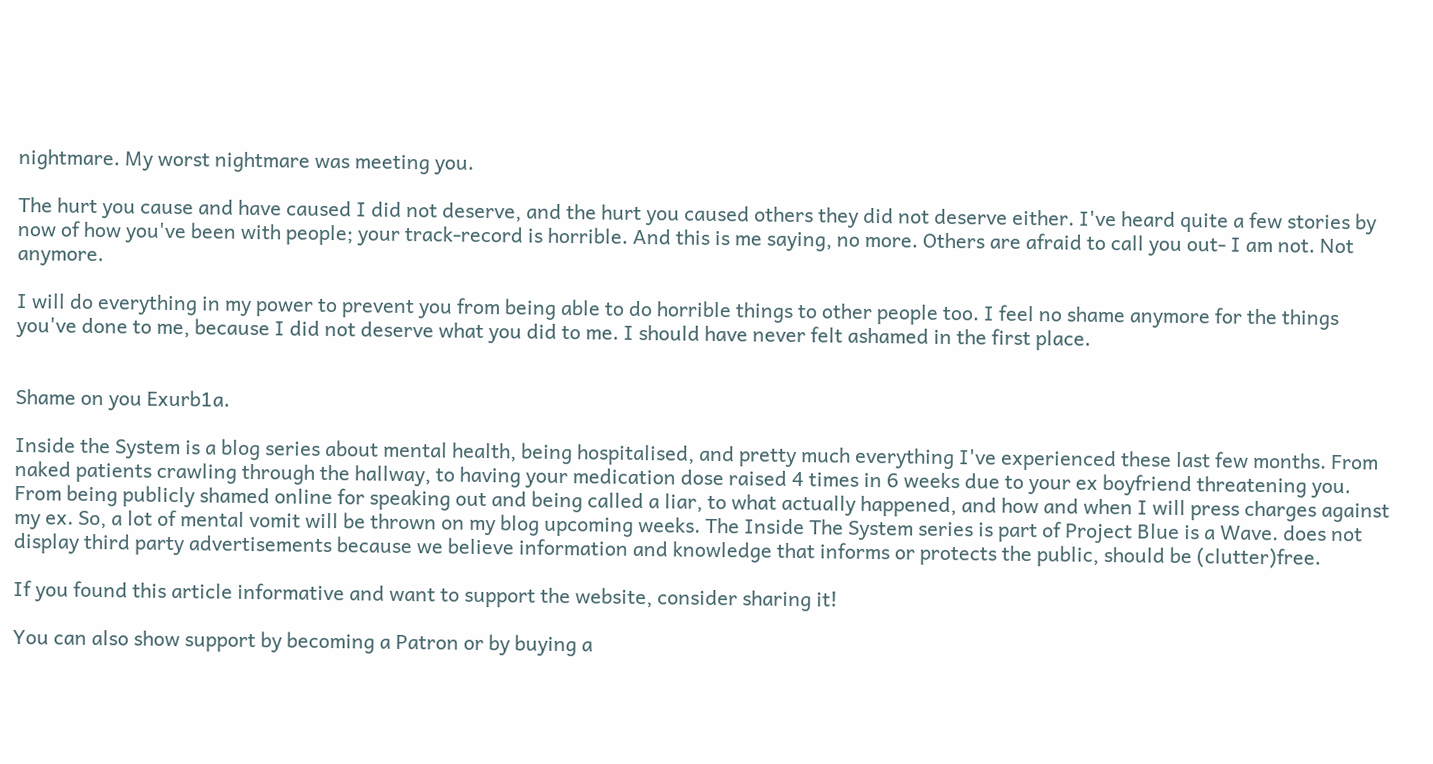nightmare. My worst nightmare was meeting you.

The hurt you cause and have caused I did not deserve, and the hurt you caused others they did not deserve either. I've heard quite a few stories by now of how you've been with people; your track-record is horrible. And this is me saying, no more. Others are afraid to call you out- I am not. Not anymore.

I will do everything in my power to prevent you from being able to do horrible things to other people too. I feel no shame anymore for the things you've done to me, because I did not deserve what you did to me. I should have never felt ashamed in the first place.


Shame on you Exurb1a.

Inside the System is a blog series about mental health, being hospitalised, and pretty much everything I've experienced these last few months. From naked patients crawling through the hallway, to having your medication dose raised 4 times in 6 weeks due to your ex boyfriend threatening you. From being publicly shamed online for speaking out and being called a liar, to what actually happened, and how and when I will press charges against my ex. So, a lot of mental vomit will be thrown on my blog upcoming weeks. The Inside The System series is part of Project Blue is a Wave. does not display third party advertisements because we believe information and knowledge that informs or protects the public, should be (clutter)free.

If you found this article informative and want to support the website, consider sharing it!

You can also show support by becoming a Patron or by buying a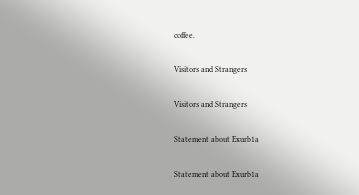coffee.

Visitors and Strangers

Visitors and Strangers

Statement about Exurb1a

Statement about Exurb1a